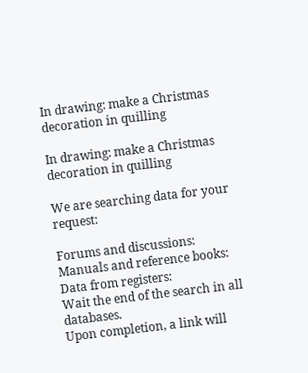In drawing: make a Christmas decoration in quilling

In drawing: make a Christmas decoration in quilling

We are searching data for your request:

Forums and discussions:
Manuals and reference books:
Data from registers:
Wait the end of the search in all databases.
Upon completion, a link will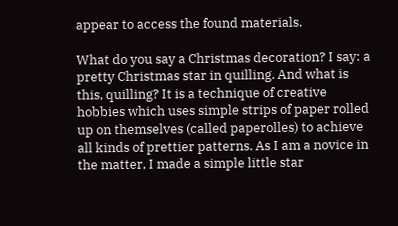appear to access the found materials.

What do you say a Christmas decoration? I say: a pretty Christmas star in quilling. And what is this, quilling? It is a technique of creative hobbies which uses simple strips of paper rolled up on themselves (called paperolles) to achieve all kinds of prettier patterns. As I am a novice in the matter, I made a simple little star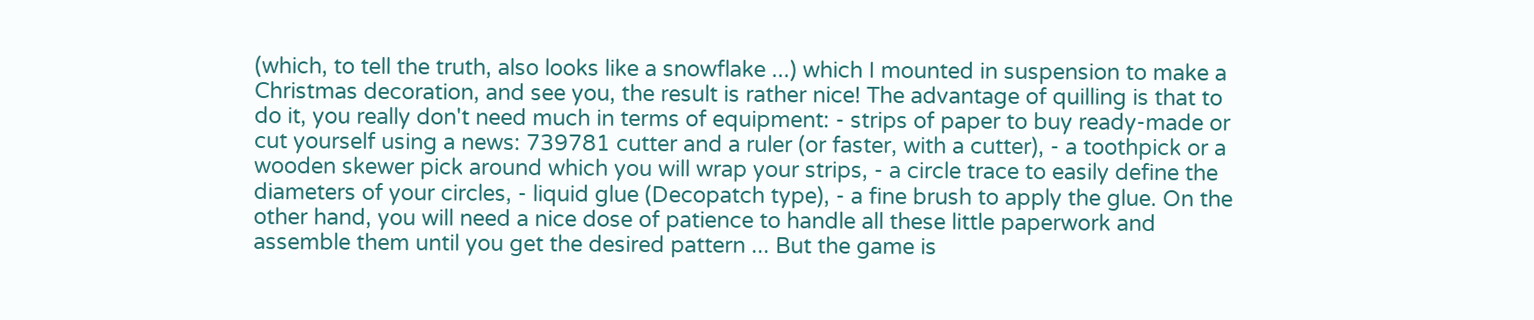(which, to tell the truth, also looks like a snowflake ...) which I mounted in suspension to make a Christmas decoration, and see you, the result is rather nice! The advantage of quilling is that to do it, you really don't need much in terms of equipment: - strips of paper to buy ready-made or cut yourself using a news: 739781 cutter and a ruler (or faster, with a cutter), - a toothpick or a wooden skewer pick around which you will wrap your strips, - a circle trace to easily define the diameters of your circles, - liquid glue (Decopatch type), - a fine brush to apply the glue. On the other hand, you will need a nice dose of patience to handle all these little paperwork and assemble them until you get the desired pattern ... But the game is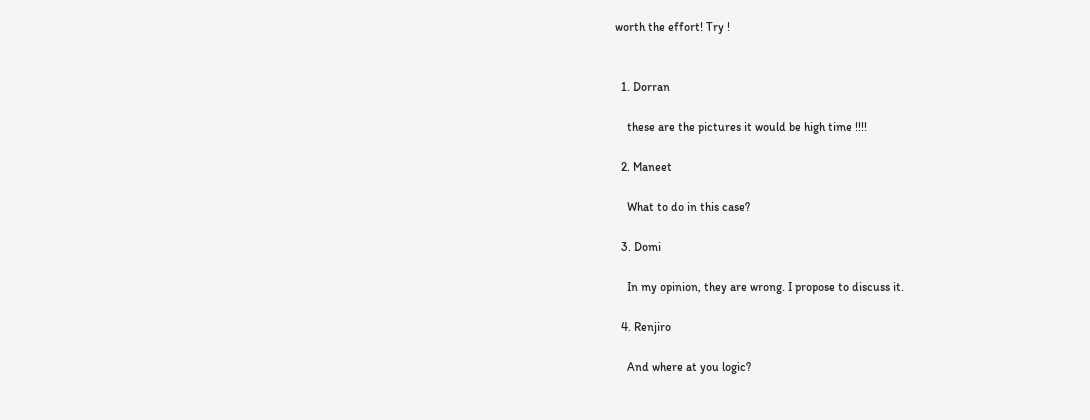worth the effort! Try !


  1. Dorran

    these are the pictures it would be high time !!!!

  2. Maneet

    What to do in this case?

  3. Domi

    In my opinion, they are wrong. I propose to discuss it.

  4. Renjiro

    And where at you logic?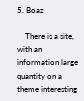5. Boaz

    There is a site, with an information large quantity on a theme interesting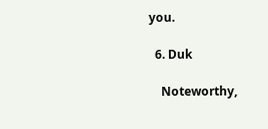you.

  6. Duk

    Noteworthy,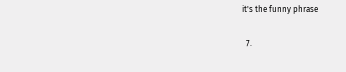it's the funny phrase

  7.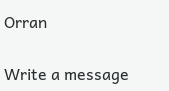Orran


Write a message